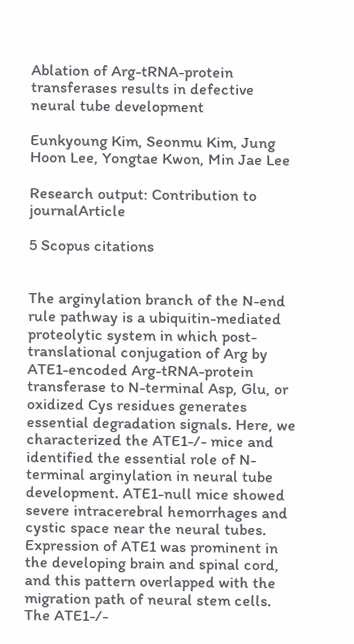Ablation of Arg-tRNA-protein transferases results in defective neural tube development

Eunkyoung Kim, Seonmu Kim, Jung Hoon Lee, Yongtae Kwon, Min Jae Lee

Research output: Contribution to journalArticle

5 Scopus citations


The arginylation branch of the N-end rule pathway is a ubiquitin-mediated proteolytic system in which post-translational conjugation of Arg by ATE1-encoded Arg-tRNA-protein transferase to N-terminal Asp, Glu, or oxidized Cys residues generates essential degradation signals. Here, we characterized the ATE1-/- mice and identified the essential role of N-terminal arginylation in neural tube development. ATE1-null mice showed severe intracerebral hemorrhages and cystic space near the neural tubes. Expression of ATE1 was prominent in the developing brain and spinal cord, and this pattern overlapped with the migration path of neural stem cells. The ATE1-/-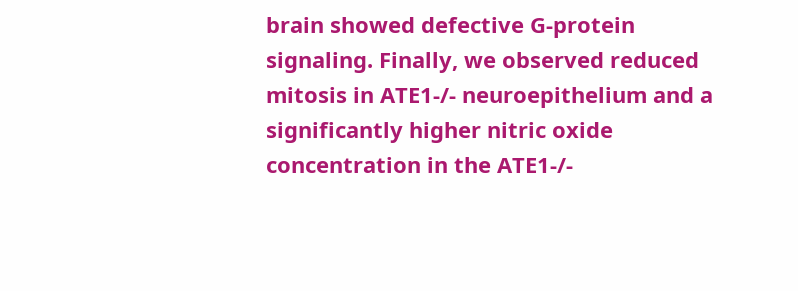brain showed defective G-protein signaling. Finally, we observed reduced mitosis in ATE1-/- neuroepithelium and a significantly higher nitric oxide concentration in the ATE1-/-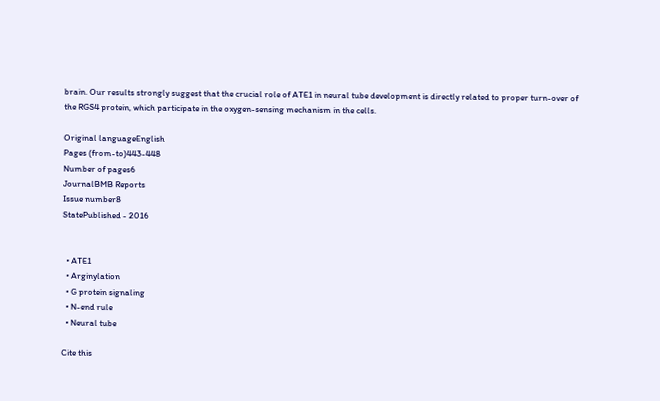brain. Our results strongly suggest that the crucial role of ATE1 in neural tube development is directly related to proper turn-over of the RGS4 protein, which participate in the oxygen-sensing mechanism in the cells.

Original languageEnglish
Pages (from-to)443-448
Number of pages6
JournalBMB Reports
Issue number8
StatePublished - 2016


  • ATE1
  • Arginylation
  • G protein signaling
  • N-end rule
  • Neural tube

Cite this